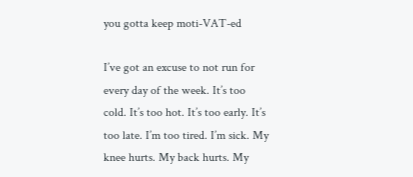you gotta keep moti-VAT-ed

I’ve got an excuse to not run for every day of the week. It’s too cold. It’s too hot. It’s too early. It’s too late. I’m too tired. I’m sick. My knee hurts. My back hurts. My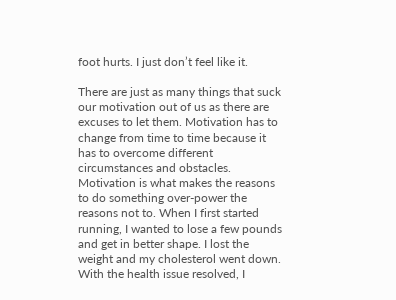foot hurts. I just don’t feel like it.

There are just as many things that suck our motivation out of us as there are excuses to let them. Motivation has to change from time to time because it has to overcome different circumstances and obstacles. Motivation is what makes the reasons to do something over-power the reasons not to. When I first started running, I wanted to lose a few pounds and get in better shape. I lost the weight and my cholesterol went down. With the health issue resolved, I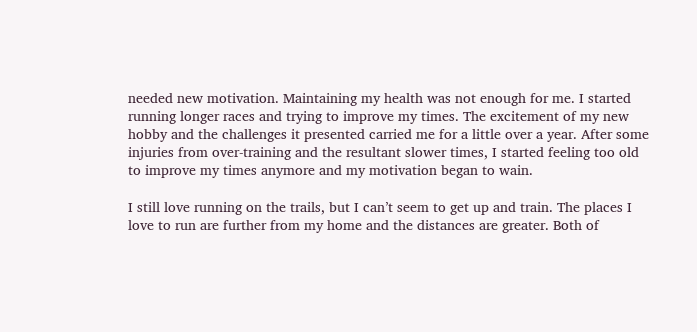needed new motivation. Maintaining my health was not enough for me. I started running longer races and trying to improve my times. The excitement of my new hobby and the challenges it presented carried me for a little over a year. After some injuries from over-training and the resultant slower times, I started feeling too old to improve my times anymore and my motivation began to wain.

I still love running on the trails, but I can’t seem to get up and train. The places I love to run are further from my home and the distances are greater. Both of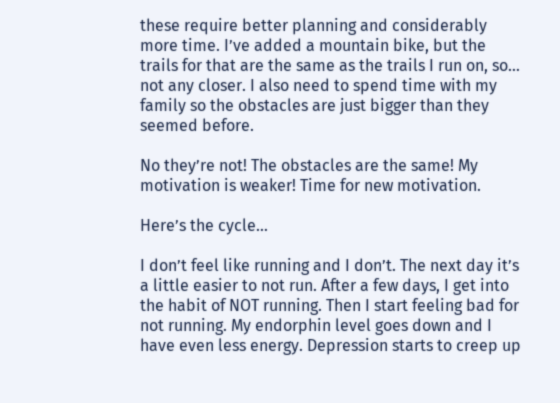these require better planning and considerably more time. I’ve added a mountain bike, but the trails for that are the same as the trails I run on, so… not any closer. I also need to spend time with my family so the obstacles are just bigger than they seemed before.

No they’re not! The obstacles are the same! My motivation is weaker! Time for new motivation.

Here’s the cycle…

I don’t feel like running and I don’t. The next day it’s a little easier to not run. After a few days, I get into the habit of NOT running. Then I start feeling bad for not running. My endorphin level goes down and I have even less energy. Depression starts to creep up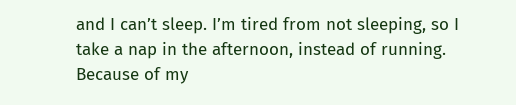and I can’t sleep. I’m tired from not sleeping, so I take a nap in the afternoon, instead of running. Because of my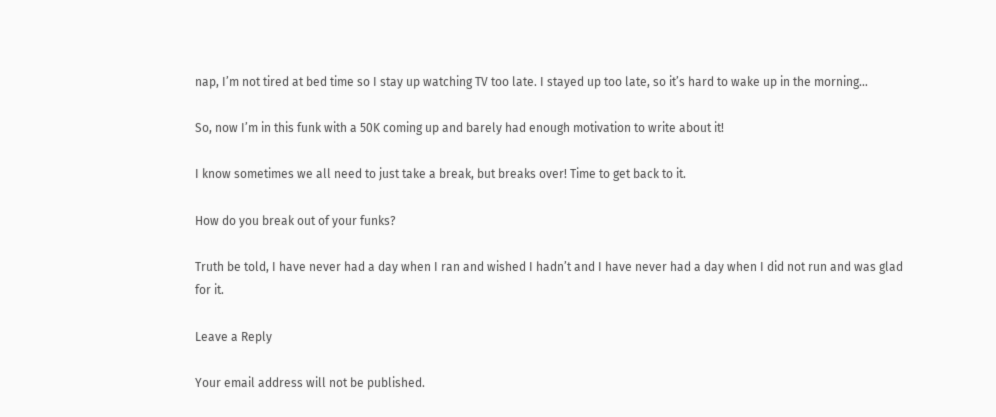nap, I’m not tired at bed time so I stay up watching TV too late. I stayed up too late, so it’s hard to wake up in the morning…

So, now I’m in this funk with a 50K coming up and barely had enough motivation to write about it!

I know sometimes we all need to just take a break, but breaks over! Time to get back to it.

How do you break out of your funks?

Truth be told, I have never had a day when I ran and wished I hadn’t and I have never had a day when I did not run and was glad for it.

Leave a Reply

Your email address will not be published.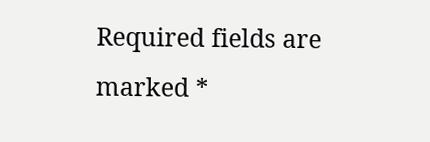Required fields are marked *